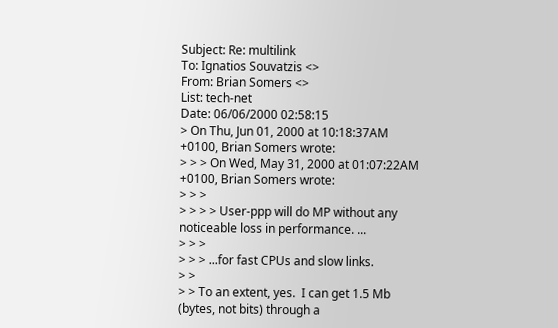Subject: Re: multilink
To: Ignatios Souvatzis <>
From: Brian Somers <>
List: tech-net
Date: 06/06/2000 02:58:15
> On Thu, Jun 01, 2000 at 10:18:37AM +0100, Brian Somers wrote:
> > > On Wed, May 31, 2000 at 01:07:22AM +0100, Brian Somers wrote:
> > >
> > > > User-ppp will do MP without any noticeable loss in performance. ...
> > >
> > > ...for fast CPUs and slow links.
> >
> > To an extent, yes.  I can get 1.5 Mb (bytes, not bits) through a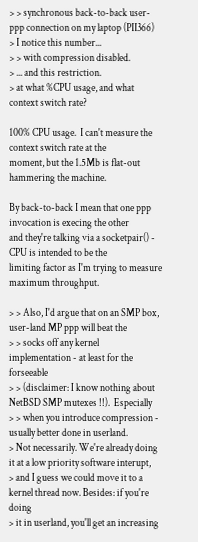> > synchronous back-to-back user-ppp connection on my laptop (PII366)
> I notice this number...
> > with compression disabled.
> ... and this restriction.
> at what %CPU usage, and what context switch rate?

100% CPU usage.  I can't measure the context switch rate at the
moment, but the 1.5Mb is flat-out hammering the machine.

By back-to-back I mean that one ppp invocation is execing the other
and they're talking via a socketpair() - CPU is intended to be the
limiting factor as I'm trying to measure maximum throughput.

> > Also, I'd argue that on an SMP box, user-land MP ppp will beat the
> > socks off any kernel implementation - at least for the forseeable
> > (disclaimer: I know nothing about NetBSD SMP mutexes !!).  Especially
> > when you introduce compression - usually better done in userland.
> Not necessarily. We're already doing it at a low priority software interupt,
> and I guess we could move it to a kernel thread now. Besides: if you're doing
> it in userland, you'll get an increasing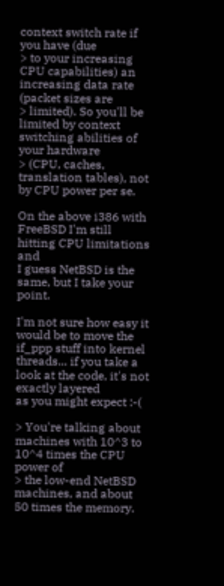context switch rate if you have (due
> to your increasing CPU capabilities) an increasing data rate (packet sizes are
> limited). So you'll be limited by context switching abilities of your hardware
> (CPU, caches, translation tables), not by CPU power per se.

On the above i386 with FreeBSD I'm still hitting CPU limitations and
I guess NetBSD is the same, but I take your point.

I'm not sure how easy it would be to move the if_ppp stuff into kernel
threads... if you take a look at the code, it's not exactly layered
as you might expect :-(

> You're talking about machines with 10^3 to 10^4 times the CPU power of
> the low-end NetBSD machines, and about 50 times the memory.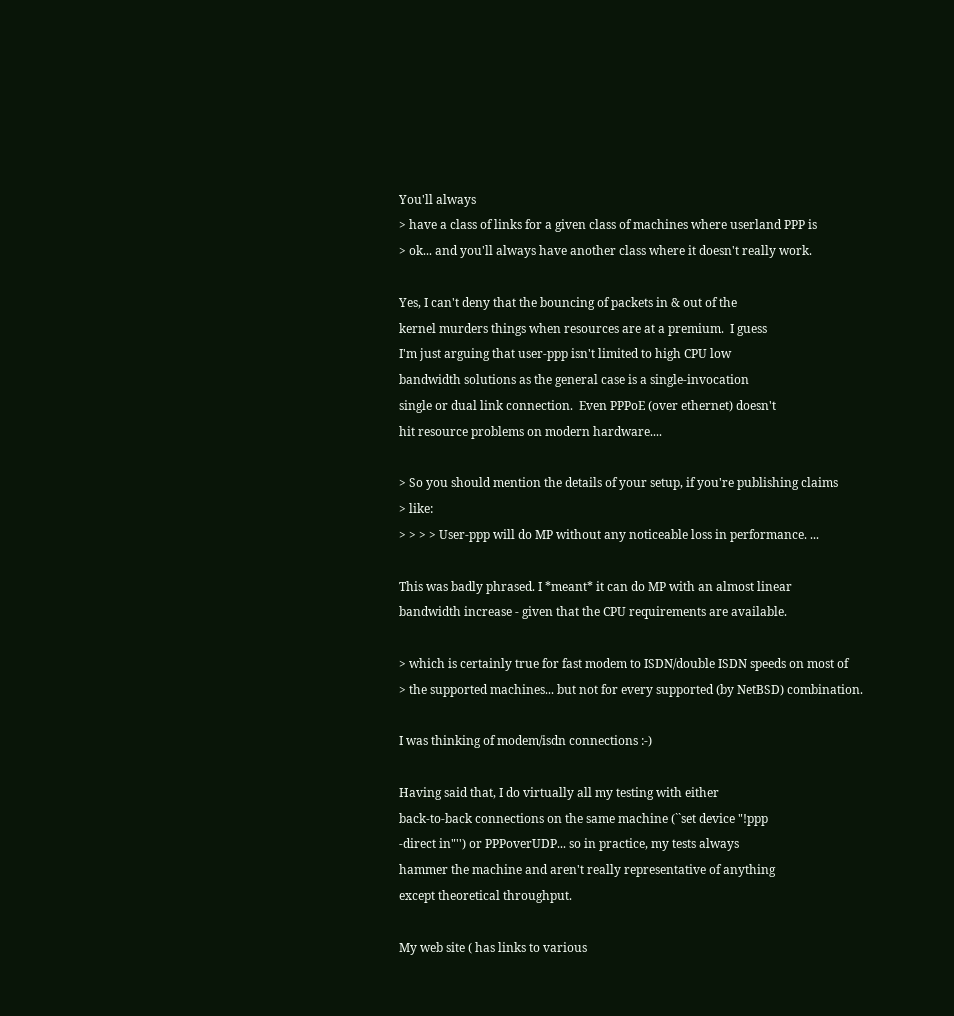You'll always
> have a class of links for a given class of machines where userland PPP is
> ok... and you'll always have another class where it doesn't really work.

Yes, I can't deny that the bouncing of packets in & out of the
kernel murders things when resources are at a premium.  I guess
I'm just arguing that user-ppp isn't limited to high CPU low
bandwidth solutions as the general case is a single-invocation
single or dual link connection.  Even PPPoE (over ethernet) doesn't
hit resource problems on modern hardware....

> So you should mention the details of your setup, if you're publishing claims
> like:
> > > > User-ppp will do MP without any noticeable loss in performance. ...

This was badly phrased. I *meant* it can do MP with an almost linear
bandwidth increase - given that the CPU requirements are available.

> which is certainly true for fast modem to ISDN/double ISDN speeds on most of
> the supported machines... but not for every supported (by NetBSD) combination.

I was thinking of modem/isdn connections :-)

Having said that, I do virtually all my testing with either
back-to-back connections on the same machine (``set device "!ppp
-direct in"'') or PPPoverUDP... so in practice, my tests always
hammer the machine and aren't really representative of anything
except theoretical throughput.

My web site ( has links to various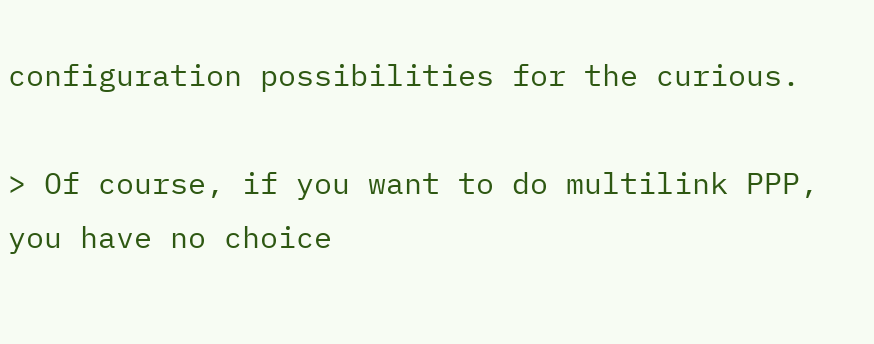configuration possibilities for the curious.

> Of course, if you want to do multilink PPP, you have no choice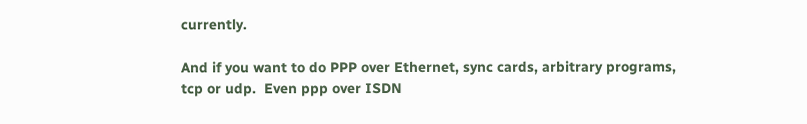currently.

And if you want to do PPP over Ethernet, sync cards, arbitrary programs,
tcp or udp.  Even ppp over ISDN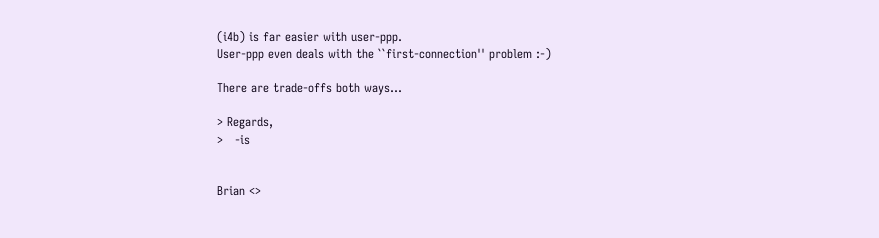(i4b) is far easier with user-ppp.
User-ppp even deals with the ``first-connection'' problem :-)

There are trade-offs both ways...

> Regards,
>   -is


Brian <>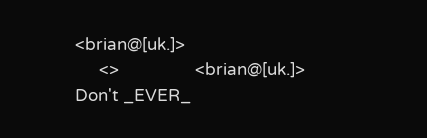<brian@[uk.]>
      <>                   <brian@[uk.]>
Don't _EVER_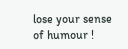lose your sense of humour !